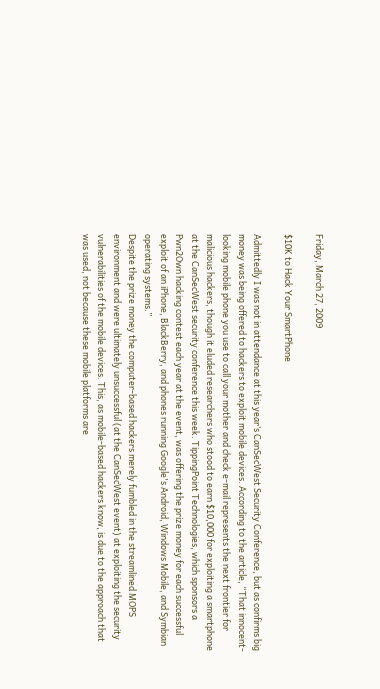Friday, March 27, 2009

$10K to Hack Your SmartPhone

Admittedly I was not in attendance at this year’s CanSecWest Security Conference, but as confirms big money was being offered to hackers to exploit mobile devices. According to the article, “That innocent-looking mobile phone you use to call your mother and check e-mail represents the next frontier for malicious hackers, though it eluded researchers who stood to earn $10,000 for exploiting a smartphone at the CanSecWest security conference this week. TippingPoint Technologies, which sponsors a Pwn2Own hacking contest each year at the event, was offering the prize money for each successful exploit of an iPhone, BlackBerry, and phones running Google's Android, Windows Mobile, and Symbian operating systems.”
Despite the prize money the computer-based hackers merely fumbled in the streamlined MOPS environment and were ultimately unsuccessful (at the CanSecWest event) at exploiting the security vulnerabilities of the mobile devices. This, as mobile-based hackers know, is due to the approach that was used, not because these mobile platforms are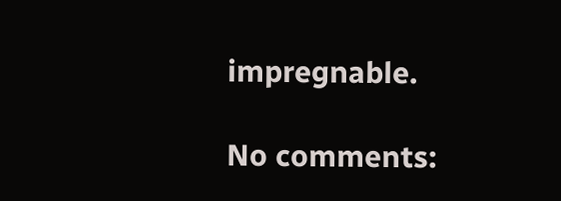impregnable.

No comments: